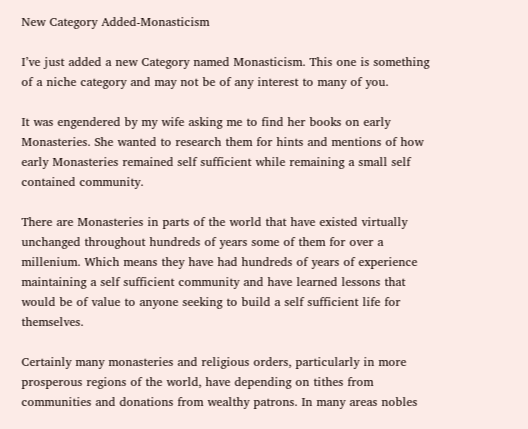New Category Added-Monasticism

I’ve just added a new Category named Monasticism. This one is something of a niche category and may not be of any interest to many of you.

It was engendered by my wife asking me to find her books on early Monasteries. She wanted to research them for hints and mentions of how early Monasteries remained self sufficient while remaining a small self contained community.

There are Monasteries in parts of the world that have existed virtually unchanged throughout hundreds of years some of them for over a millenium. Which means they have had hundreds of years of experience maintaining a self sufficient community and have learned lessons that would be of value to anyone seeking to build a self sufficient life for themselves.

Certainly many monasteries and religious orders, particularly in more prosperous regions of the world, have depending on tithes from communities and donations from wealthy patrons. In many areas nobles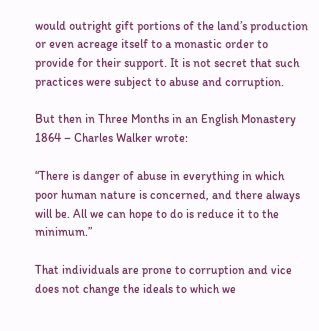would outright gift portions of the land’s production or even acreage itself to a monastic order to provide for their support. It is not secret that such practices were subject to abuse and corruption.

But then in Three Months in an English Monastery 1864 – Charles Walker wrote:

“There is danger of abuse in everything in which poor human nature is concerned, and there always will be. All we can hope to do is reduce it to the minimum.”

That individuals are prone to corruption and vice does not change the ideals to which we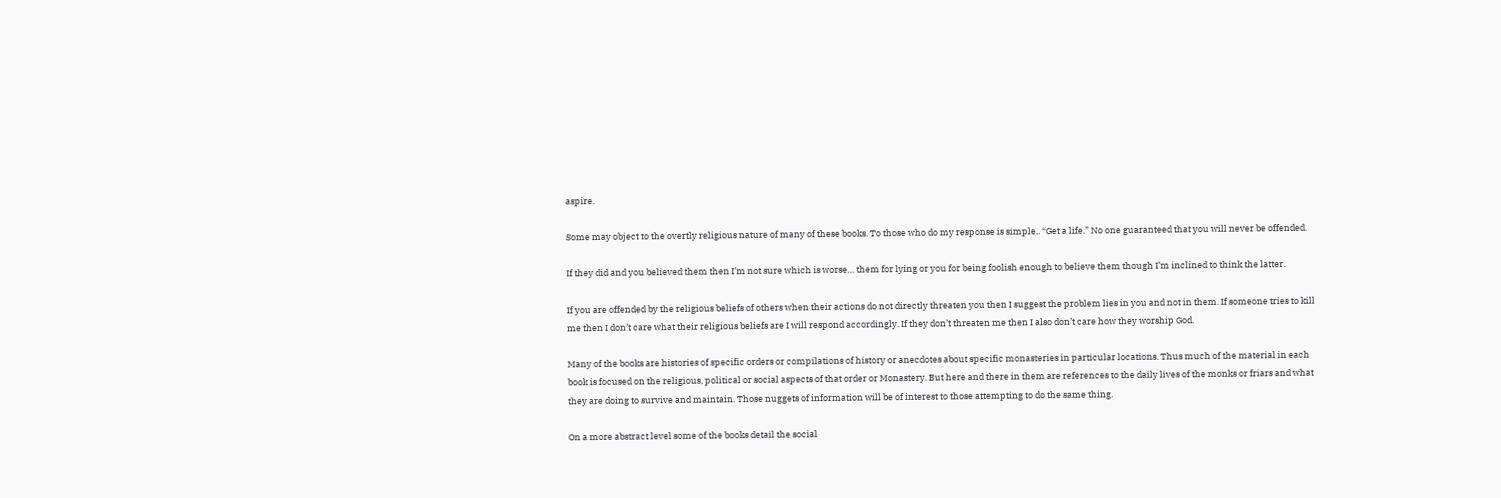aspire.

Some may object to the overtly religious nature of many of these books. To those who do my response is simple.. “Get a life.” No one guaranteed that you will never be offended.

If they did and you believed them then I’m not sure which is worse… them for lying or you for being foolish enough to believe them though I’m inclined to think the latter.

If you are offended by the religious beliefs of others when their actions do not directly threaten you then I suggest the problem lies in you and not in them. If someone tries to kill me then I don’t care what their religious beliefs are I will respond accordingly. If they don’t threaten me then I also don’t care how they worship God.

Many of the books are histories of specific orders or compilations of history or anecdotes about specific monasteries in particular locations. Thus much of the material in each book is focused on the religious, political or social aspects of that order or Monastery. But here and there in them are references to the daily lives of the monks or friars and what they are doing to survive and maintain. Those nuggets of information will be of interest to those attempting to do the same thing.

On a more abstract level some of the books detail the social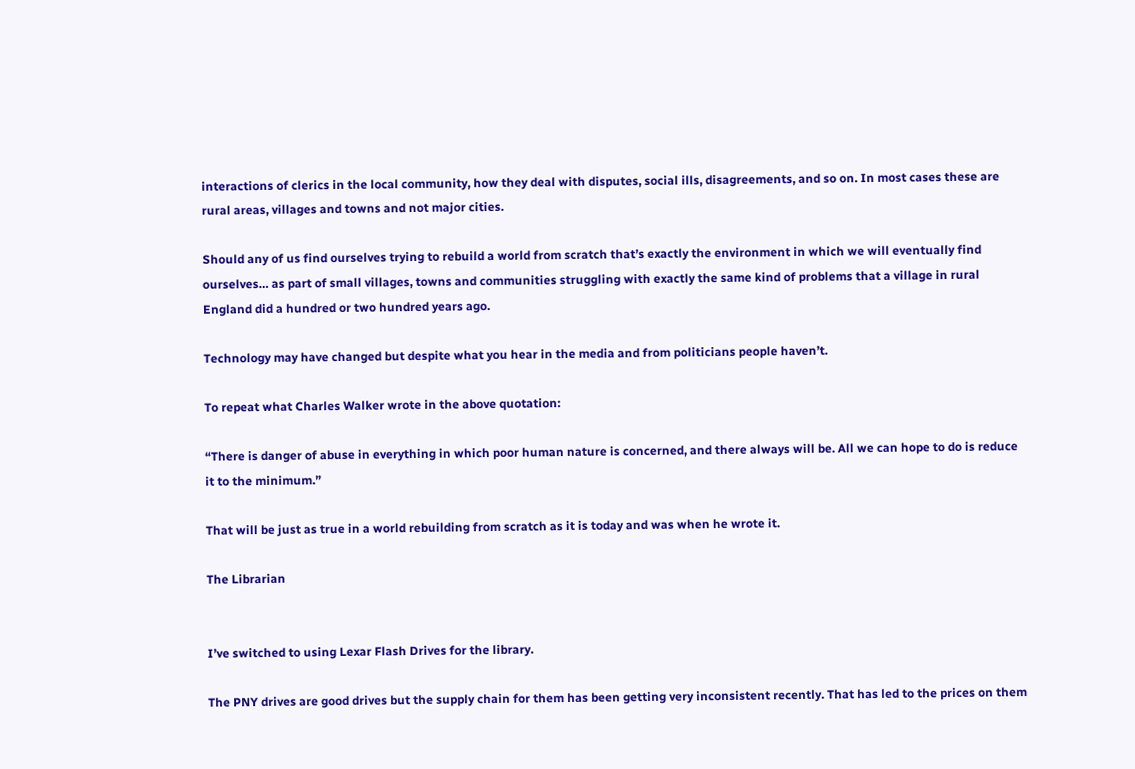interactions of clerics in the local community, how they deal with disputes, social ills, disagreements, and so on. In most cases these are rural areas, villages and towns and not major cities.

Should any of us find ourselves trying to rebuild a world from scratch that’s exactly the environment in which we will eventually find ourselves… as part of small villages, towns and communities struggling with exactly the same kind of problems that a village in rural England did a hundred or two hundred years ago.

Technology may have changed but despite what you hear in the media and from politicians people haven’t.

To repeat what Charles Walker wrote in the above quotation:

“There is danger of abuse in everything in which poor human nature is concerned, and there always will be. All we can hope to do is reduce it to the minimum.”

That will be just as true in a world rebuilding from scratch as it is today and was when he wrote it.

The Librarian


I’ve switched to using Lexar Flash Drives for the library.

The PNY drives are good drives but the supply chain for them has been getting very inconsistent recently. That has led to the prices on them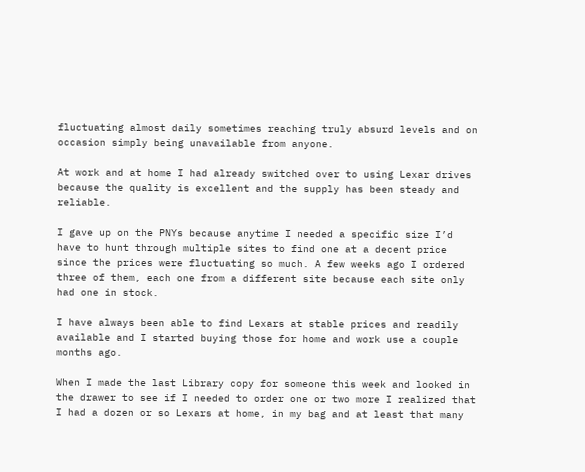fluctuating almost daily sometimes reaching truly absurd levels and on occasion simply being unavailable from anyone.

At work and at home I had already switched over to using Lexar drives because the quality is excellent and the supply has been steady and reliable.

I gave up on the PNYs because anytime I needed a specific size I’d have to hunt through multiple sites to find one at a decent price since the prices were fluctuating so much. A few weeks ago I ordered three of them, each one from a different site because each site only had one in stock.

I have always been able to find Lexars at stable prices and readily available and I started buying those for home and work use a couple months ago.

When I made the last Library copy for someone this week and looked in the drawer to see if I needed to order one or two more I realized that I had a dozen or so Lexars at home, in my bag and at least that many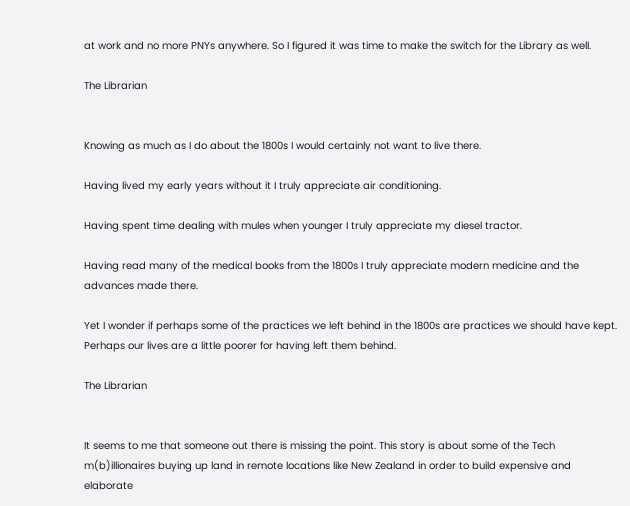at work and no more PNYs anywhere. So I figured it was time to make the switch for the Library as well.

The Librarian


Knowing as much as I do about the 1800s I would certainly not want to live there.

Having lived my early years without it I truly appreciate air conditioning.

Having spent time dealing with mules when younger I truly appreciate my diesel tractor.

Having read many of the medical books from the 1800s I truly appreciate modern medicine and the advances made there.

Yet I wonder if perhaps some of the practices we left behind in the 1800s are practices we should have kept. Perhaps our lives are a little poorer for having left them behind.

The Librarian


It seems to me that someone out there is missing the point. This story is about some of the Tech m(b)illionaires buying up land in remote locations like New Zealand in order to build expensive and elaborate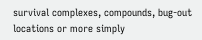survival complexes, compounds, bug-out locations or more simply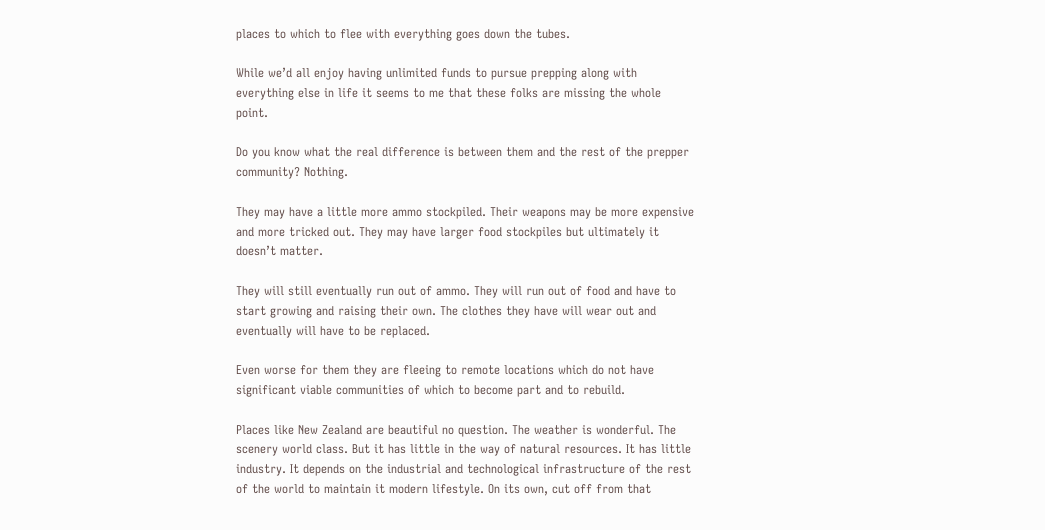places to which to flee with everything goes down the tubes.

While we’d all enjoy having unlimited funds to pursue prepping along with everything else in life it seems to me that these folks are missing the whole point.

Do you know what the real difference is between them and the rest of the prepper community? Nothing.

They may have a little more ammo stockpiled. Their weapons may be more expensive and more tricked out. They may have larger food stockpiles but ultimately it doesn’t matter.

They will still eventually run out of ammo. They will run out of food and have to start growing and raising their own. The clothes they have will wear out and eventually will have to be replaced.

Even worse for them they are fleeing to remote locations which do not have significant viable communities of which to become part and to rebuild.

Places like New Zealand are beautiful no question. The weather is wonderful. The scenery world class. But it has little in the way of natural resources. It has little industry. It depends on the industrial and technological infrastructure of the rest of the world to maintain it modern lifestyle. On its own, cut off from that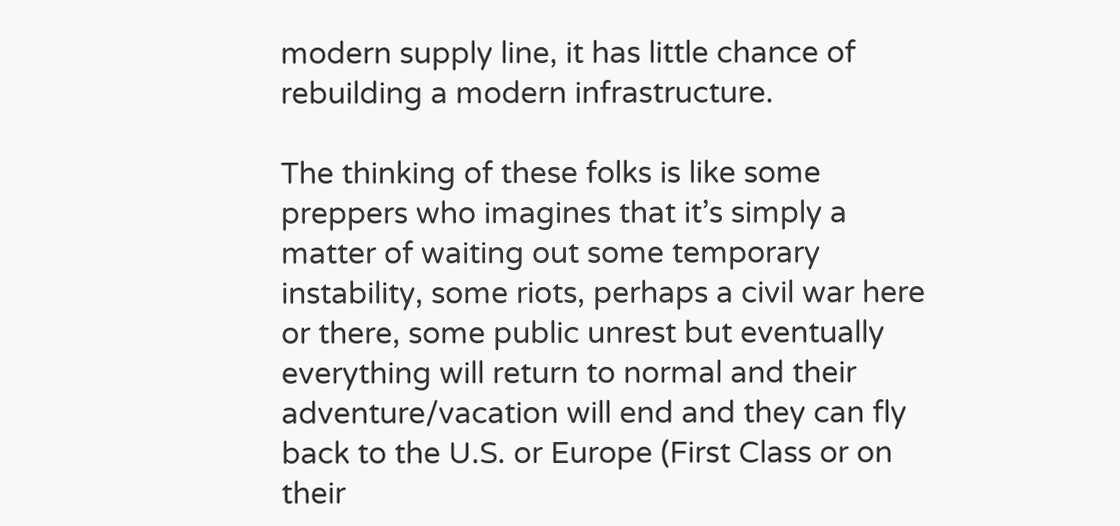modern supply line, it has little chance of rebuilding a modern infrastructure.

The thinking of these folks is like some preppers who imagines that it’s simply a matter of waiting out some temporary instability, some riots, perhaps a civil war here or there, some public unrest but eventually everything will return to normal and their adventure/vacation will end and they can fly back to the U.S. or Europe (First Class or on their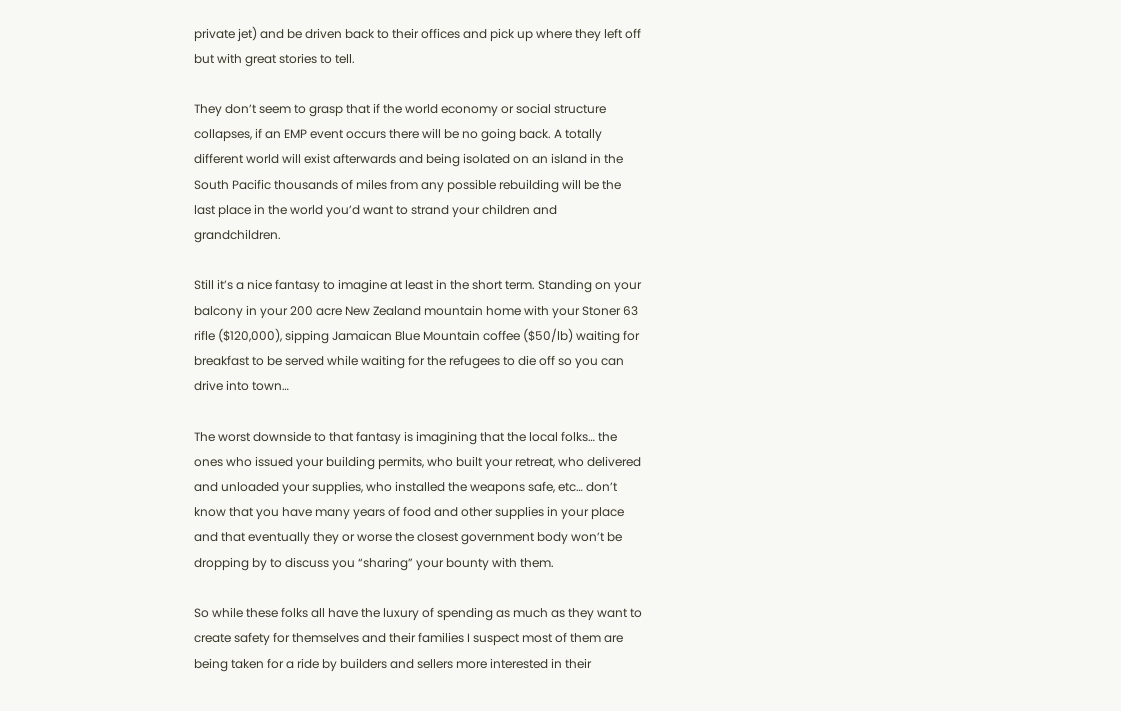private jet) and be driven back to their offices and pick up where they left off but with great stories to tell.

They don’t seem to grasp that if the world economy or social structure collapses, if an EMP event occurs there will be no going back. A totally different world will exist afterwards and being isolated on an island in the South Pacific thousands of miles from any possible rebuilding will be the last place in the world you’d want to strand your children and grandchildren.

Still it’s a nice fantasy to imagine at least in the short term. Standing on your balcony in your 200 acre New Zealand mountain home with your Stoner 63 rifle ($120,000), sipping Jamaican Blue Mountain coffee ($50/lb) waiting for breakfast to be served while waiting for the refugees to die off so you can drive into town…

The worst downside to that fantasy is imagining that the local folks… the ones who issued your building permits, who built your retreat, who delivered and unloaded your supplies, who installed the weapons safe, etc… don’t know that you have many years of food and other supplies in your place and that eventually they or worse the closest government body won’t be dropping by to discuss you “sharing” your bounty with them.

So while these folks all have the luxury of spending as much as they want to create safety for themselves and their families I suspect most of them are being taken for a ride by builders and sellers more interested in their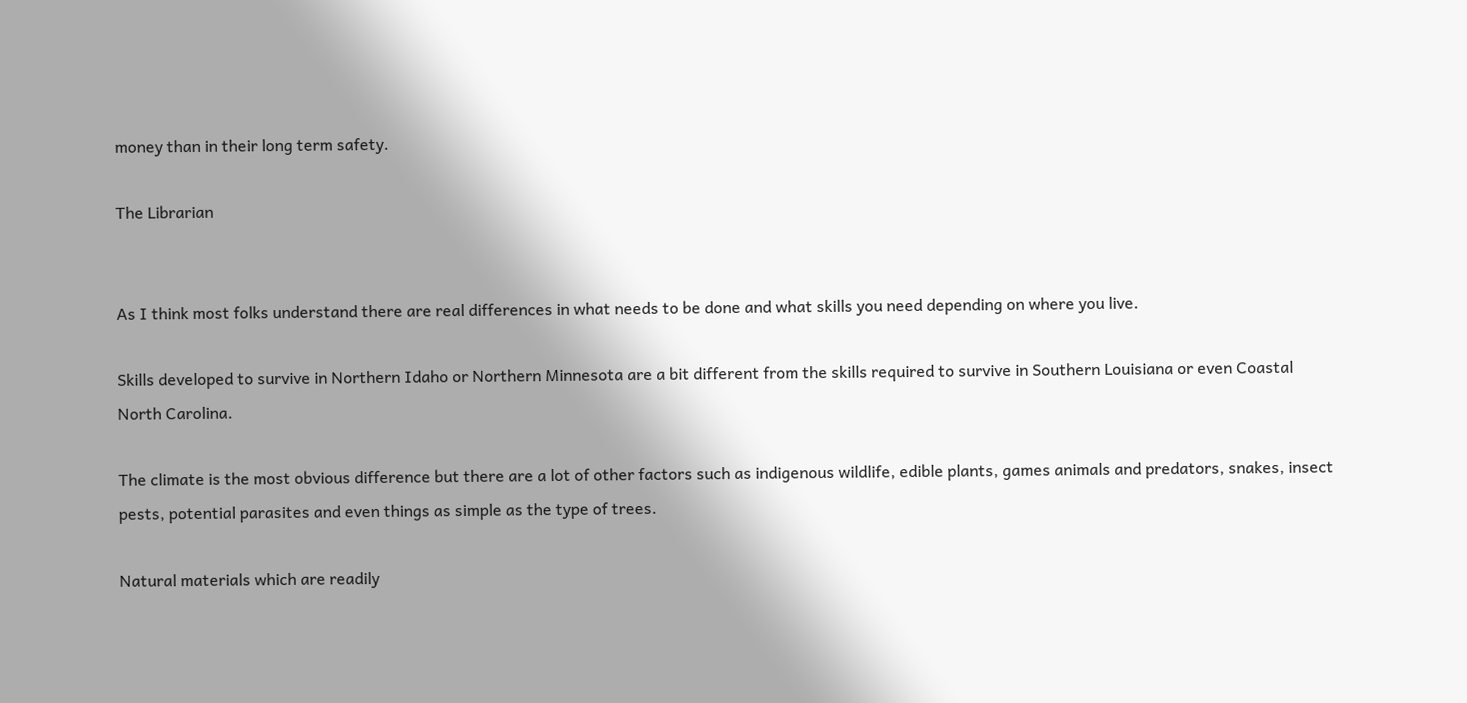money than in their long term safety.

The Librarian


As I think most folks understand there are real differences in what needs to be done and what skills you need depending on where you live.

Skills developed to survive in Northern Idaho or Northern Minnesota are a bit different from the skills required to survive in Southern Louisiana or even Coastal North Carolina.

The climate is the most obvious difference but there are a lot of other factors such as indigenous wildlife, edible plants, games animals and predators, snakes, insect pests, potential parasites and even things as simple as the type of trees.

Natural materials which are readily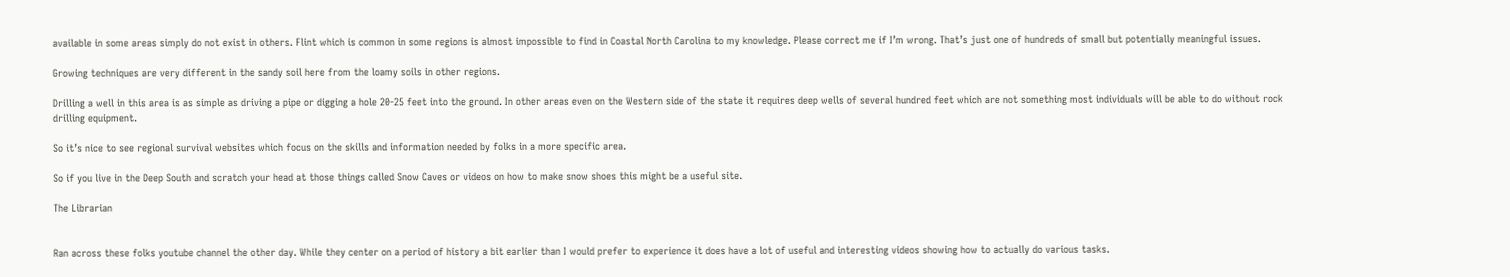available in some areas simply do not exist in others. Flint which is common in some regions is almost impossible to find in Coastal North Carolina to my knowledge. Please correct me if I’m wrong. That’s just one of hundreds of small but potentially meaningful issues.

Growing techniques are very different in the sandy soil here from the loamy soils in other regions.

Drilling a well in this area is as simple as driving a pipe or digging a hole 20-25 feet into the ground. In other areas even on the Western side of the state it requires deep wells of several hundred feet which are not something most individuals will be able to do without rock drilling equipment.

So it’s nice to see regional survival websites which focus on the skills and information needed by folks in a more specific area.

So if you live in the Deep South and scratch your head at those things called Snow Caves or videos on how to make snow shoes this might be a useful site.

The Librarian


Ran across these folks youtube channel the other day. While they center on a period of history a bit earlier than I would prefer to experience it does have a lot of useful and interesting videos showing how to actually do various tasks.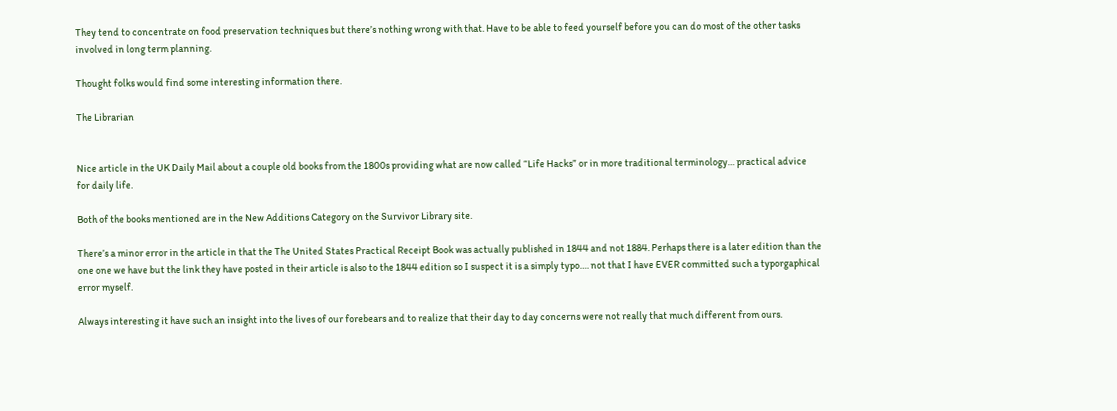They tend to concentrate on food preservation techniques but there’s nothing wrong with that. Have to be able to feed yourself before you can do most of the other tasks involved in long term planning.

Thought folks would find some interesting information there.

The Librarian


Nice article in the UK Daily Mail about a couple old books from the 1800s providing what are now called “Life Hacks” or in more traditional terminology… practical advice for daily life.

Both of the books mentioned are in the New Additions Category on the Survivor Library site.

There’s a minor error in the article in that the The United States Practical Receipt Book was actually published in 1844 and not 1884. Perhaps there is a later edition than the one one we have but the link they have posted in their article is also to the 1844 edition so I suspect it is a simply typo…. not that I have EVER committed such a typorgaphical error myself.

Always interesting it have such an insight into the lives of our forebears and to realize that their day to day concerns were not really that much different from ours.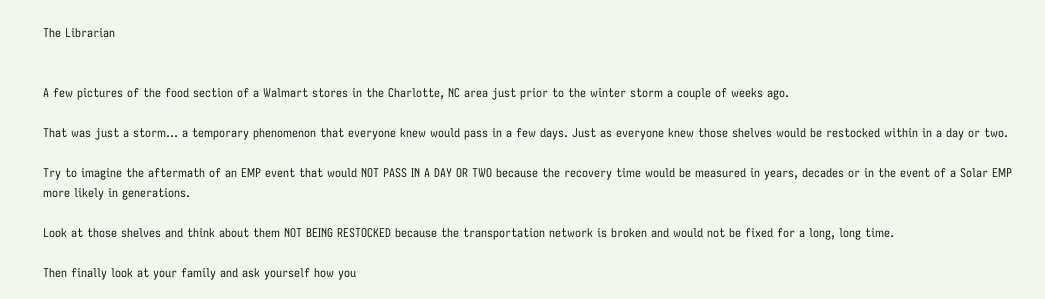The Librarian


A few pictures of the food section of a Walmart stores in the Charlotte, NC area just prior to the winter storm a couple of weeks ago.

That was just a storm… a temporary phenomenon that everyone knew would pass in a few days. Just as everyone knew those shelves would be restocked within in a day or two.

Try to imagine the aftermath of an EMP event that would NOT PASS IN A DAY OR TWO because the recovery time would be measured in years, decades or in the event of a Solar EMP more likely in generations.

Look at those shelves and think about them NOT BEING RESTOCKED because the transportation network is broken and would not be fixed for a long, long time.

Then finally look at your family and ask yourself how you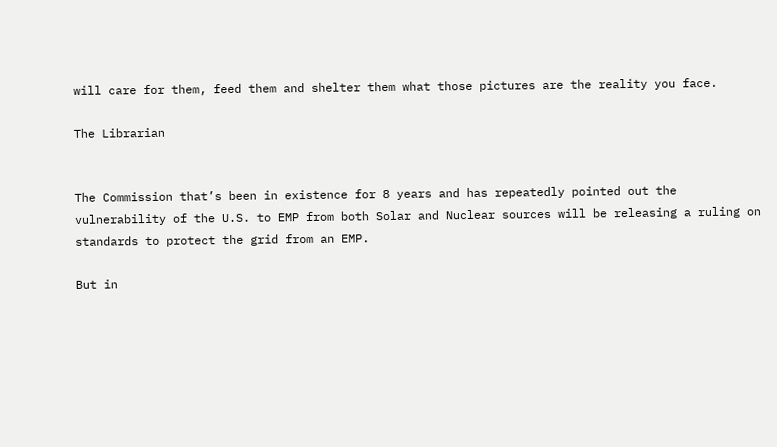will care for them, feed them and shelter them what those pictures are the reality you face.

The Librarian


The Commission that’s been in existence for 8 years and has repeatedly pointed out the vulnerability of the U.S. to EMP from both Solar and Nuclear sources will be releasing a ruling on standards to protect the grid from an EMP.

But in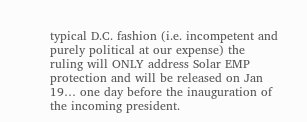typical D.C. fashion (i.e. incompetent and purely political at our expense) the ruling will ONLY address Solar EMP protection and will be released on Jan 19… one day before the inauguration of the incoming president.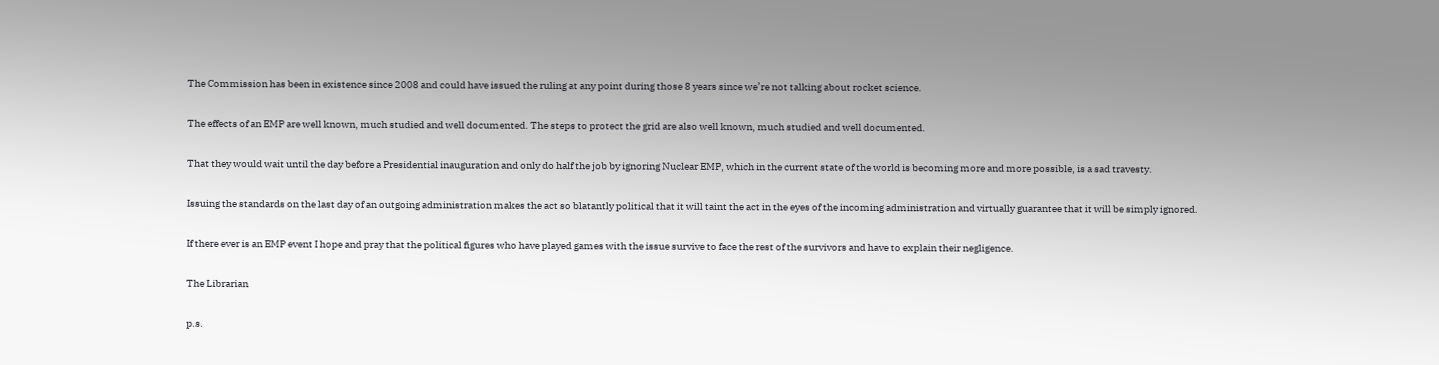The Commission has been in existence since 2008 and could have issued the ruling at any point during those 8 years since we’re not talking about rocket science.

The effects of an EMP are well known, much studied and well documented. The steps to protect the grid are also well known, much studied and well documented.

That they would wait until the day before a Presidential inauguration and only do half the job by ignoring Nuclear EMP, which in the current state of the world is becoming more and more possible, is a sad travesty.

Issuing the standards on the last day of an outgoing administration makes the act so blatantly political that it will taint the act in the eyes of the incoming administration and virtually guarantee that it will be simply ignored.

If there ever is an EMP event I hope and pray that the political figures who have played games with the issue survive to face the rest of the survivors and have to explain their negligence.

The Librarian

p.s.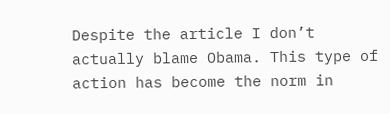Despite the article I don’t actually blame Obama. This type of action has become the norm in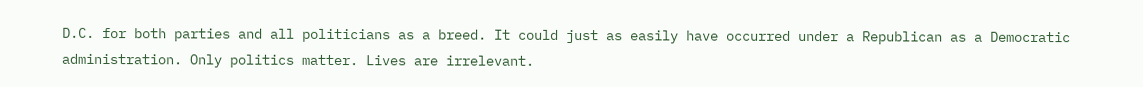D.C. for both parties and all politicians as a breed. It could just as easily have occurred under a Republican as a Democratic administration. Only politics matter. Lives are irrelevant.